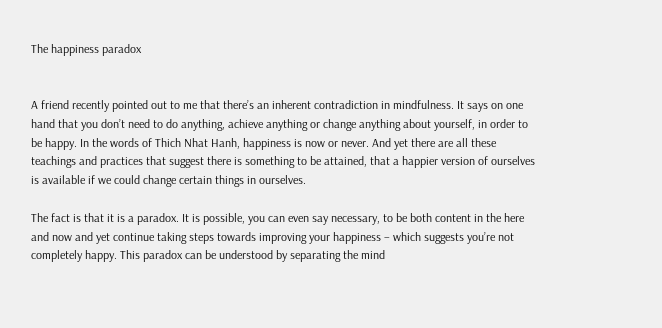The happiness paradox


A friend recently pointed out to me that there’s an inherent contradiction in mindfulness. It says on one hand that you don’t need to do anything, achieve anything or change anything about yourself, in order to be happy. In the words of Thich Nhat Hanh, happiness is now or never. And yet there are all these teachings and practices that suggest there is something to be attained, that a happier version of ourselves is available if we could change certain things in ourselves.

The fact is that it is a paradox. It is possible, you can even say necessary, to be both content in the here and now and yet continue taking steps towards improving your happiness – which suggests you’re not completely happy. This paradox can be understood by separating the mind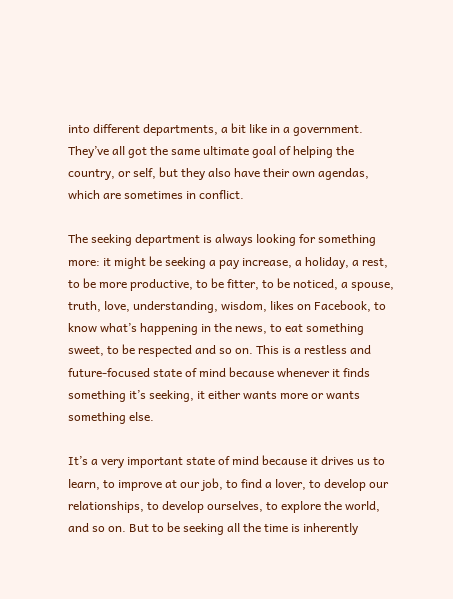into different departments, a bit like in a government. They’ve all got the same ultimate goal of helping the country, or self, but they also have their own agendas, which are sometimes in conflict.

The seeking department is always looking for something more: it might be seeking a pay increase, a holiday, a rest, to be more productive, to be fitter, to be noticed, a spouse, truth, love, understanding, wisdom, likes on Facebook, to know what’s happening in the news, to eat something sweet, to be respected and so on. This is a restless and future-focused state of mind because whenever it finds something it’s seeking, it either wants more or wants something else.

It’s a very important state of mind because it drives us to learn, to improve at our job, to find a lover, to develop our relationships, to develop ourselves, to explore the world, and so on. But to be seeking all the time is inherently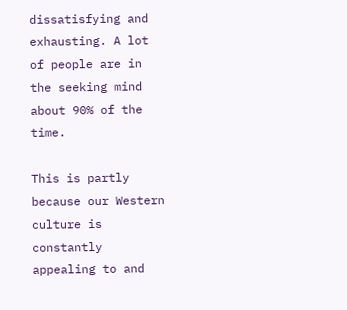dissatisfying and exhausting. A lot of people are in the seeking mind about 90% of the time.

This is partly because our Western culture is constantly appealing to and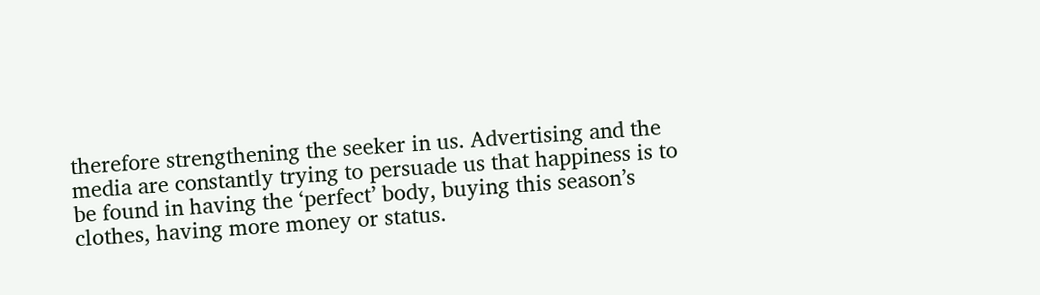therefore strengthening the seeker in us. Advertising and the media are constantly trying to persuade us that happiness is to be found in having the ‘perfect’ body, buying this season’s clothes, having more money or status.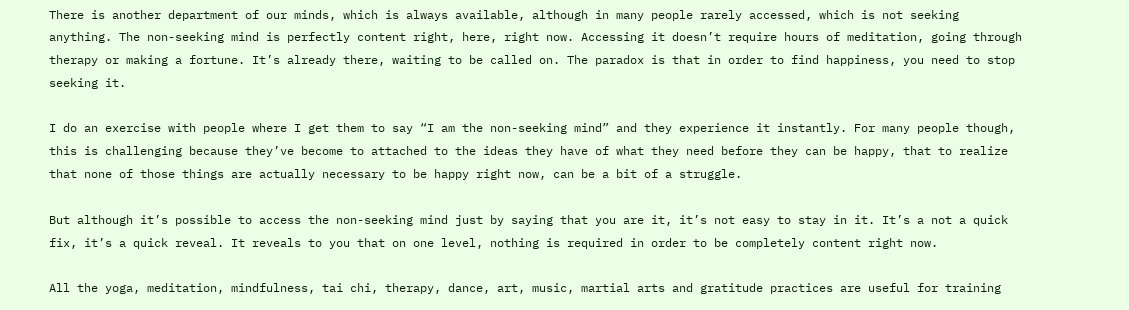There is another department of our minds, which is always available, although in many people rarely accessed, which is not seeking anything. The non-seeking mind is perfectly content right, here, right now. Accessing it doesn’t require hours of meditation, going through therapy or making a fortune. It’s already there, waiting to be called on. The paradox is that in order to find happiness, you need to stop seeking it.

I do an exercise with people where I get them to say “I am the non-seeking mind” and they experience it instantly. For many people though, this is challenging because they’ve become to attached to the ideas they have of what they need before they can be happy, that to realize that none of those things are actually necessary to be happy right now, can be a bit of a struggle.

But although it’s possible to access the non-seeking mind just by saying that you are it, it’s not easy to stay in it. It’s a not a quick fix, it’s a quick reveal. It reveals to you that on one level, nothing is required in order to be completely content right now.

All the yoga, meditation, mindfulness, tai chi, therapy, dance, art, music, martial arts and gratitude practices are useful for training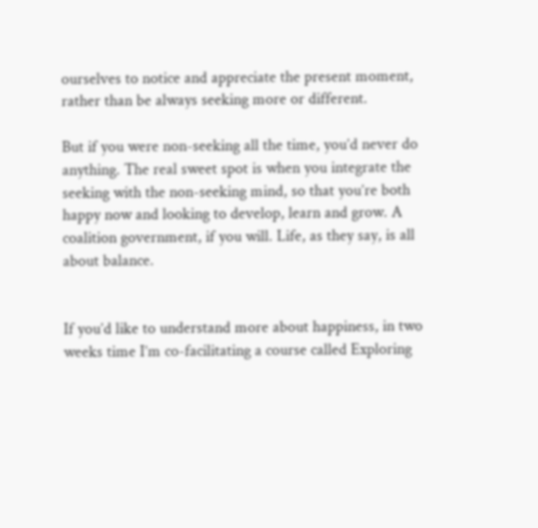ourselves to notice and appreciate the present moment, rather than be always seeking more or different.

But if you were non-seeking all the time, you’d never do anything. The real sweet spot is when you integrate the seeking with the non-seeking mind, so that you’re both happy now and looking to develop, learn and grow. A coalition government, if you will. Life, as they say, is all about balance.


If you’d like to understand more about happiness, in two weeks time I’m co-facilitating a course called Exploring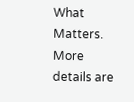What Matters. More details are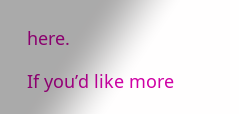here.

If you’d like more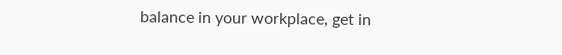balance in your workplace, get in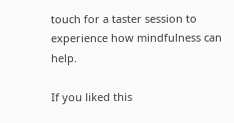touch for a taster session to experience how mindfulness can help.

If you liked this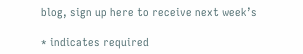blog, sign up here to receive next week’s

* indicates required